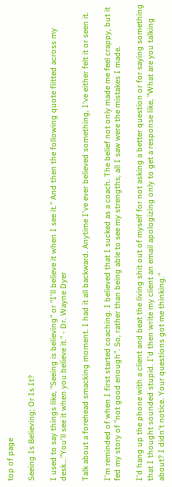top of page

Seeing Is Believing; Or Is It?

I used to say things like, "Seeing is believing" or "I'll believe it when I see it." And then the following quote flitted across my desk..."You'll see it when you believe it." - Dr. Wayne Dyer

Talk about a forehead smacking moment. I had it all backward. Anytime I've ever believed something, I've either felt it or seen it.

I'm reminded of when I first started coaching. I believed that I sucked as a coach. The belief not only made me feel crappy, but it fed my story of "not good enough". So, rather than being able to see my strengths, all I saw were the mistakes I made.

I'd hang up the phone with a client and beat the living shit out of myself for not asking a better question or for saying something that I thought sounded stupid. I'd then write my client an email apologizing only to get a response like, "What are you talking about? I didn't notice. Your questions got me thinking."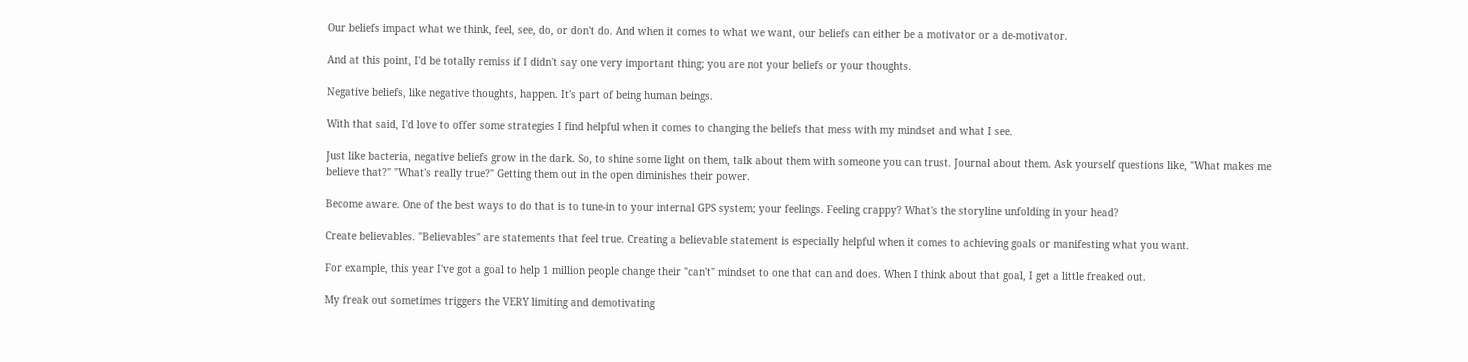Our beliefs impact what we think, feel, see, do, or don't do. And when it comes to what we want, our beliefs can either be a motivator or a de-motivator.

And at this point, I'd be totally remiss if I didn't say one very important thing; you are not your beliefs or your thoughts.

Negative beliefs, like negative thoughts, happen. It's part of being human beings.

With that said, I'd love to offer some strategies I find helpful when it comes to changing the beliefs that mess with my mindset and what I see.

Just like bacteria, negative beliefs grow in the dark. So, to shine some light on them, talk about them with someone you can trust. Journal about them. Ask yourself questions like, "What makes me believe that?" "What's really true?" Getting them out in the open diminishes their power.

Become aware. One of the best ways to do that is to tune-in to your internal GPS system; your feelings. Feeling crappy? What's the storyline unfolding in your head?

Create believables. "Believables" are statements that feel true. Creating a believable statement is especially helpful when it comes to achieving goals or manifesting what you want.

For example, this year I've got a goal to help 1 million people change their "can't" mindset to one that can and does. When I think about that goal, I get a little freaked out.

My freak out sometimes triggers the VERY limiting and demotivating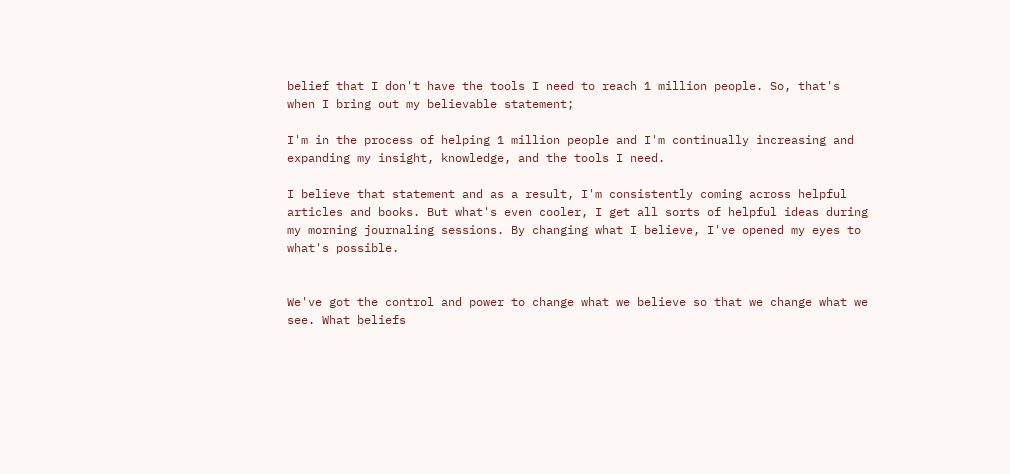belief that I don't have the tools I need to reach 1 million people. So, that's when I bring out my believable statement;

I'm in the process of helping 1 million people and I'm continually increasing and expanding my insight, knowledge, and the tools I need.

I believe that statement and as a result, I'm consistently coming across helpful articles and books. But what's even cooler, I get all sorts of helpful ideas during my morning journaling sessions. By changing what I believe, I've opened my eyes to what's possible.


We've got the control and power to change what we believe so that we change what we see. What beliefs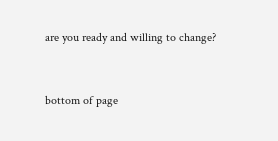are you ready and willing to change?


bottom of page